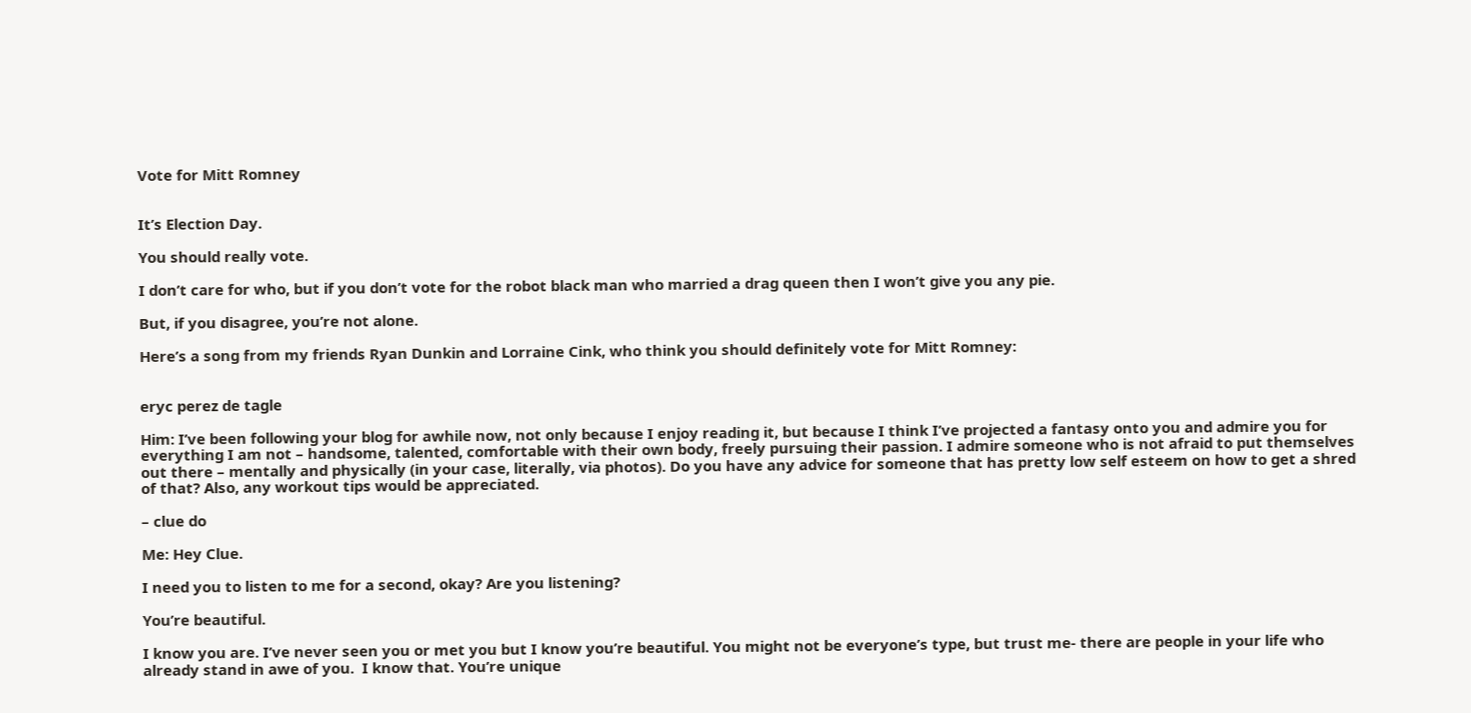Vote for Mitt Romney


It’s Election Day.

You should really vote.

I don’t care for who, but if you don’t vote for the robot black man who married a drag queen then I won’t give you any pie.

But, if you disagree, you’re not alone.

Here’s a song from my friends Ryan Dunkin and Lorraine Cink, who think you should definitely vote for Mitt Romney:


eryc perez de tagle

Him: I’ve been following your blog for awhile now, not only because I enjoy reading it, but because I think I’ve projected a fantasy onto you and admire you for everything I am not – handsome, talented, comfortable with their own body, freely pursuing their passion. I admire someone who is not afraid to put themselves out there – mentally and physically (in your case, literally, via photos). Do you have any advice for someone that has pretty low self esteem on how to get a shred of that? Also, any workout tips would be appreciated.

– clue do

Me: Hey Clue.

I need you to listen to me for a second, okay? Are you listening?

You’re beautiful.

I know you are. I’ve never seen you or met you but I know you’re beautiful. You might not be everyone’s type, but trust me- there are people in your life who already stand in awe of you.  I know that. You’re unique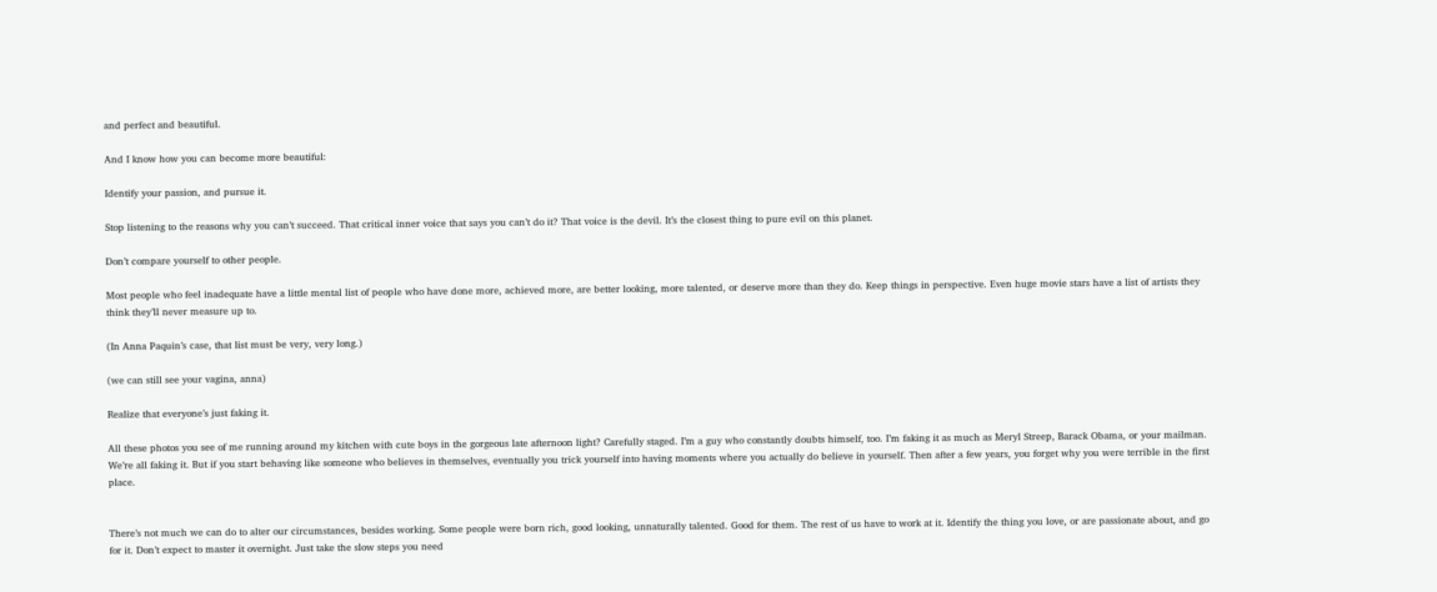and perfect and beautiful.

And I know how you can become more beautiful:

Identify your passion, and pursue it.

Stop listening to the reasons why you can’t succeed. That critical inner voice that says you can’t do it? That voice is the devil. It’s the closest thing to pure evil on this planet.

Don’t compare yourself to other people.

Most people who feel inadequate have a little mental list of people who have done more, achieved more, are better looking, more talented, or deserve more than they do. Keep things in perspective. Even huge movie stars have a list of artists they think they’ll never measure up to.

(In Anna Paquin’s case, that list must be very, very long.)

(we can still see your vagina, anna)

Realize that everyone’s just faking it.

All these photos you see of me running around my kitchen with cute boys in the gorgeous late afternoon light? Carefully staged. I’m a guy who constantly doubts himself, too. I’m faking it as much as Meryl Streep, Barack Obama, or your mailman. We’re all faking it. But if you start behaving like someone who believes in themselves, eventually you trick yourself into having moments where you actually do believe in yourself. Then after a few years, you forget why you were terrible in the first place.


There’s not much we can do to alter our circumstances, besides working. Some people were born rich, good looking, unnaturally talented. Good for them. The rest of us have to work at it. Identify the thing you love, or are passionate about, and go for it. Don’t expect to master it overnight. Just take the slow steps you need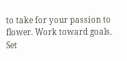to take for your passion to flower. Work toward goals. Set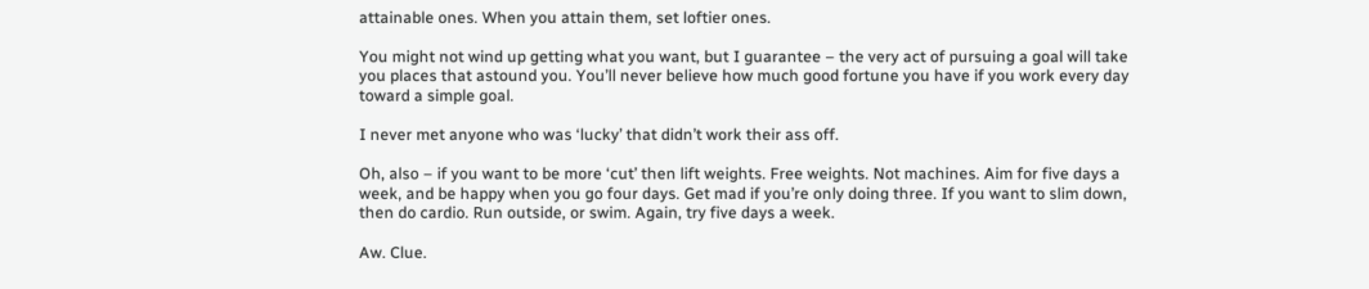attainable ones. When you attain them, set loftier ones.

You might not wind up getting what you want, but I guarantee – the very act of pursuing a goal will take you places that astound you. You’ll never believe how much good fortune you have if you work every day toward a simple goal.

I never met anyone who was ‘lucky’ that didn’t work their ass off.

Oh, also – if you want to be more ‘cut’ then lift weights. Free weights. Not machines. Aim for five days a week, and be happy when you go four days. Get mad if you’re only doing three. If you want to slim down, then do cardio. Run outside, or swim. Again, try five days a week.

Aw. Clue.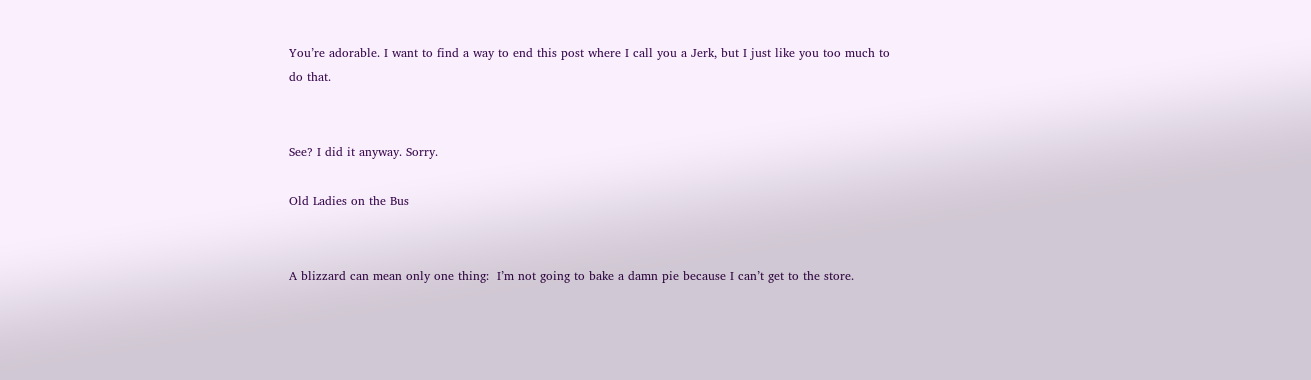You’re adorable. I want to find a way to end this post where I call you a Jerk, but I just like you too much to do that.


See? I did it anyway. Sorry.

Old Ladies on the Bus


A blizzard can mean only one thing:  I’m not going to bake a damn pie because I can’t get to the store.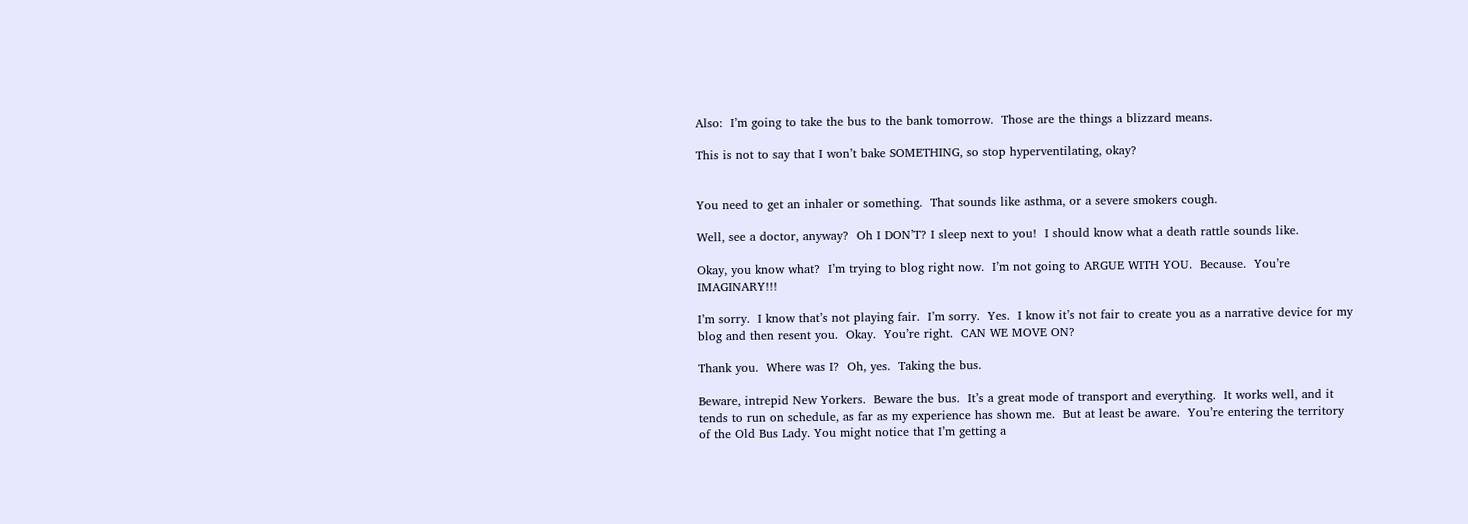Also:  I’m going to take the bus to the bank tomorrow.  Those are the things a blizzard means.

This is not to say that I won’t bake SOMETHING, so stop hyperventilating, okay?


You need to get an inhaler or something.  That sounds like asthma, or a severe smokers cough.

Well, see a doctor, anyway?  Oh I DON’T? I sleep next to you!  I should know what a death rattle sounds like.

Okay, you know what?  I’m trying to blog right now.  I’m not going to ARGUE WITH YOU.  Because.  You’re IMAGINARY!!!

I’m sorry.  I know that’s not playing fair.  I’m sorry.  Yes.  I know it’s not fair to create you as a narrative device for my blog and then resent you.  Okay.  You’re right.  CAN WE MOVE ON?

Thank you.  Where was I?  Oh, yes.  Taking the bus.

Beware, intrepid New Yorkers.  Beware the bus.  It’s a great mode of transport and everything.  It works well, and it tends to run on schedule, as far as my experience has shown me.  But at least be aware.  You’re entering the territory of the Old Bus Lady. You might notice that I’m getting a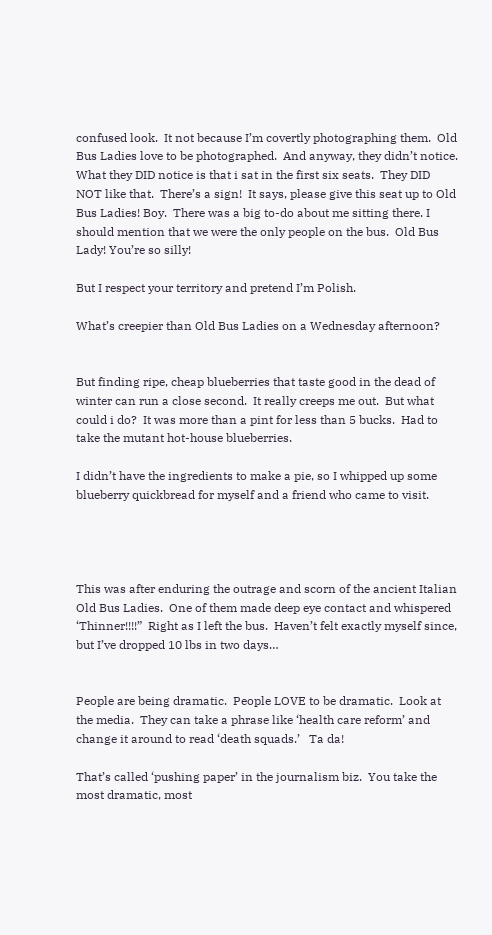confused look.  It not because I’m covertly photographing them.  Old Bus Ladies love to be photographed.  And anyway, they didn’t notice.  What they DID notice is that i sat in the first six seats.  They DID NOT like that.  There’s a sign!  It says, please give this seat up to Old Bus Ladies! Boy.  There was a big to-do about me sitting there. I should mention that we were the only people on the bus.  Old Bus Lady! You’re so silly!

But I respect your territory and pretend I’m Polish.

What’s creepier than Old Bus Ladies on a Wednesday afternoon?


But finding ripe, cheap blueberries that taste good in the dead of winter can run a close second.  It really creeps me out.  But what could i do?  It was more than a pint for less than 5 bucks.  Had to take the mutant hot-house blueberries.

I didn’t have the ingredients to make a pie, so I whipped up some blueberry quickbread for myself and a friend who came to visit.




This was after enduring the outrage and scorn of the ancient Italian Old Bus Ladies.  One of them made deep eye contact and whispered ‘Thinner!!!!”  Right as I left the bus.  Haven’t felt exactly myself since, but I’ve dropped 10 lbs in two days…


People are being dramatic.  People LOVE to be dramatic.  Look at the media.  They can take a phrase like ‘health care reform’ and change it around to read ‘death squads.’   Ta da!

That’s called ‘pushing paper’ in the journalism biz.  You take the most dramatic, most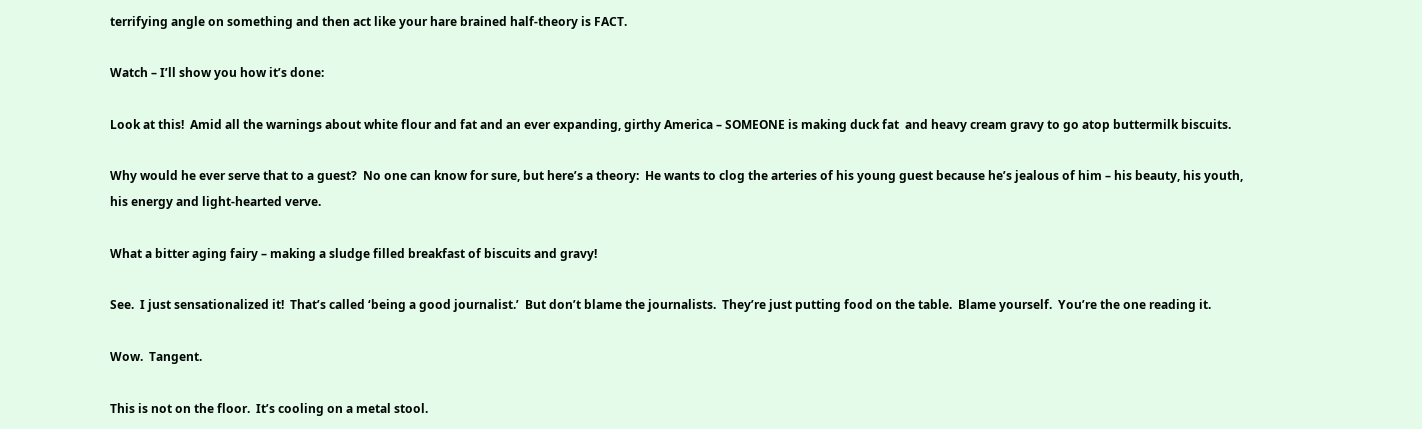terrifying angle on something and then act like your hare brained half-theory is FACT.

Watch – I’ll show you how it’s done:

Look at this!  Amid all the warnings about white flour and fat and an ever expanding, girthy America – SOMEONE is making duck fat  and heavy cream gravy to go atop buttermilk biscuits.

Why would he ever serve that to a guest?  No one can know for sure, but here’s a theory:  He wants to clog the arteries of his young guest because he’s jealous of him – his beauty, his youth, his energy and light-hearted verve.

What a bitter aging fairy – making a sludge filled breakfast of biscuits and gravy!

See.  I just sensationalized it!  That’s called ‘being a good journalist.’  But don’t blame the journalists.  They’re just putting food on the table.  Blame yourself.  You’re the one reading it.

Wow.  Tangent.

This is not on the floor.  It’s cooling on a metal stool.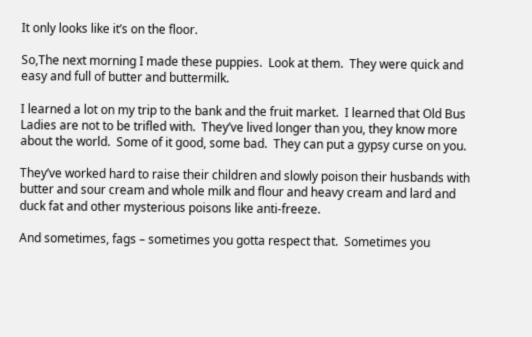It only looks like it’s on the floor.

So,The next morning I made these puppies.  Look at them.  They were quick and easy and full of butter and buttermilk.

I learned a lot on my trip to the bank and the fruit market.  I learned that Old Bus Ladies are not to be trifled with.  They’ve lived longer than you, they know more about the world.  Some of it good, some bad.  They can put a gypsy curse on you.

They’ve worked hard to raise their children and slowly poison their husbands with butter and sour cream and whole milk and flour and heavy cream and lard and duck fat and other mysterious poisons like anti-freeze.

And sometimes, fags – sometimes you gotta respect that.  Sometimes you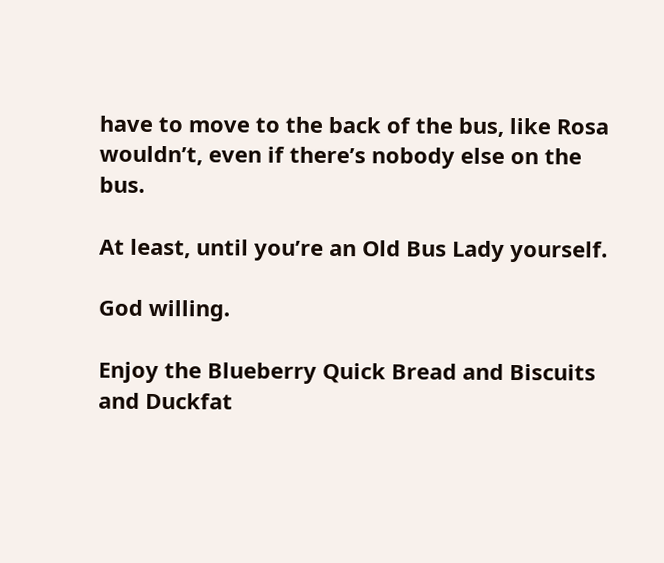have to move to the back of the bus, like Rosa wouldn’t, even if there’s nobody else on the bus.

At least, until you’re an Old Bus Lady yourself.

God willing.

Enjoy the Blueberry Quick Bread and Biscuits and Duckfat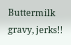Buttermilk gravy, jerks!!